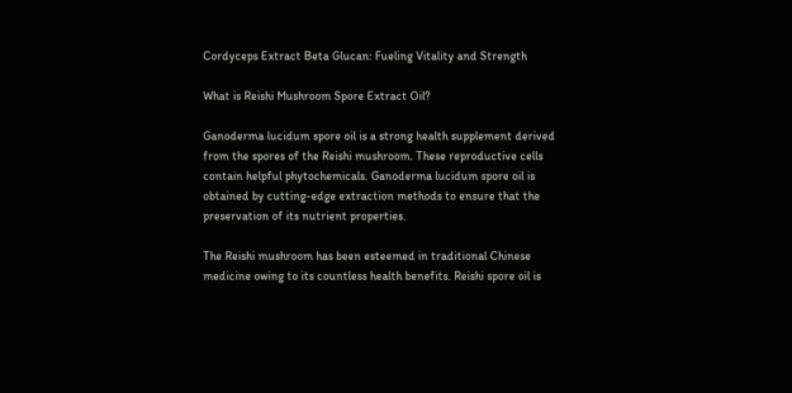Cordyceps Extract Beta Glucan: Fueling Vitality and Strength

What is Reishi Mushroom Spore Extract Oil?

Ganoderma lucidum spore oil is a strong health supplement derived from the spores of the Reishi mushroom. These reproductive cells contain helpful phytochemicals. Ganoderma lucidum spore oil is obtained by cutting-edge extraction methods to ensure that the preservation of its nutrient properties.

The Reishi mushroom has been esteemed in traditional Chinese medicine owing to its countless health benefits. Reishi spore oil is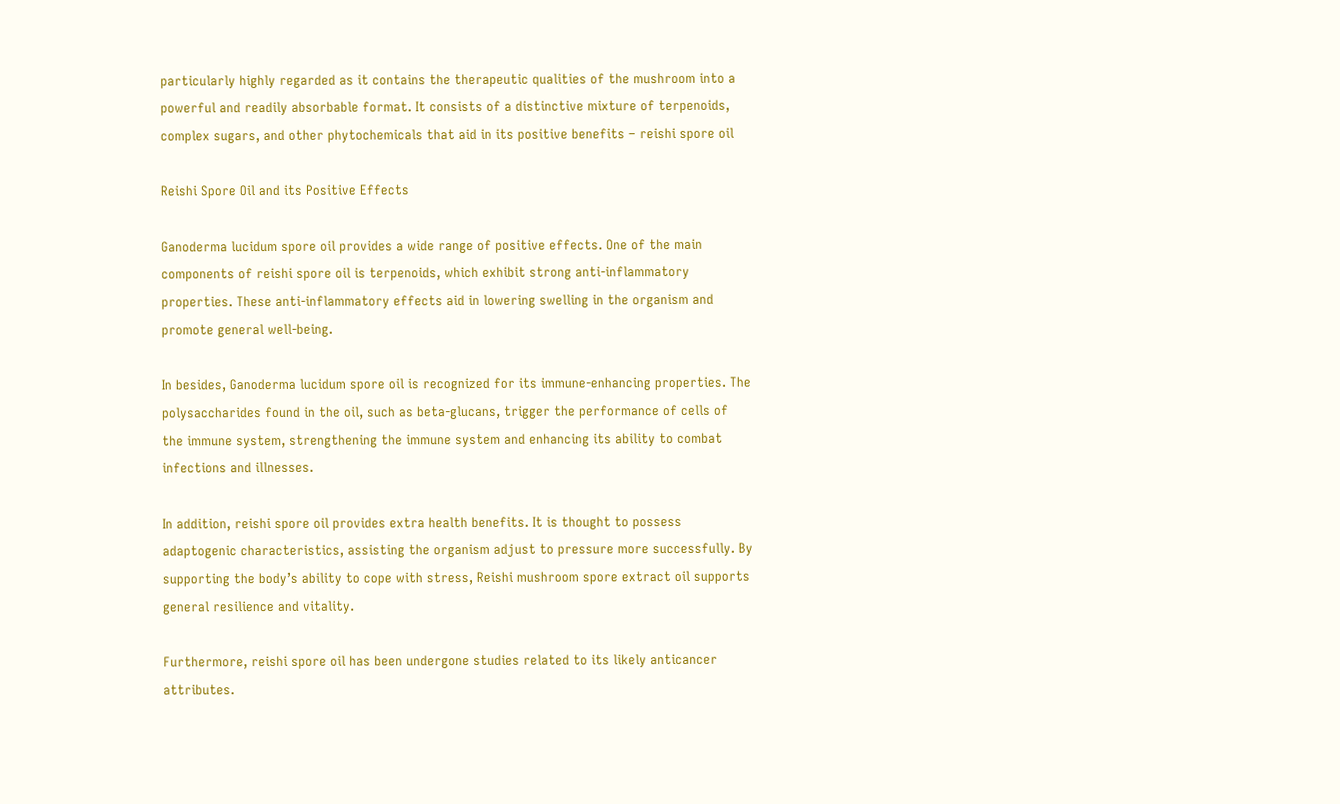particularly highly regarded as it contains the therapeutic qualities of the mushroom into a powerful and readily absorbable format. It consists of a distinctive mixture of terpenoids, complex sugars, and other phytochemicals that aid in its positive benefits – reishi spore oil

Reishi Spore Oil and its Positive Effects

Ganoderma lucidum spore oil provides a wide range of positive effects. One of the main components of reishi spore oil is terpenoids, which exhibit strong anti-inflammatory properties. These anti-inflammatory effects aid in lowering swelling in the organism and promote general well-being.

In besides, Ganoderma lucidum spore oil is recognized for its immune-enhancing properties. The polysaccharides found in the oil, such as beta-glucans, trigger the performance of cells of the immune system, strengthening the immune system and enhancing its ability to combat infections and illnesses.

In addition, reishi spore oil provides extra health benefits. It is thought to possess adaptogenic characteristics, assisting the organism adjust to pressure more successfully. By supporting the body’s ability to cope with stress, Reishi mushroom spore extract oil supports general resilience and vitality.

Furthermore, reishi spore oil has been undergone studies related to its likely anticancer attributes.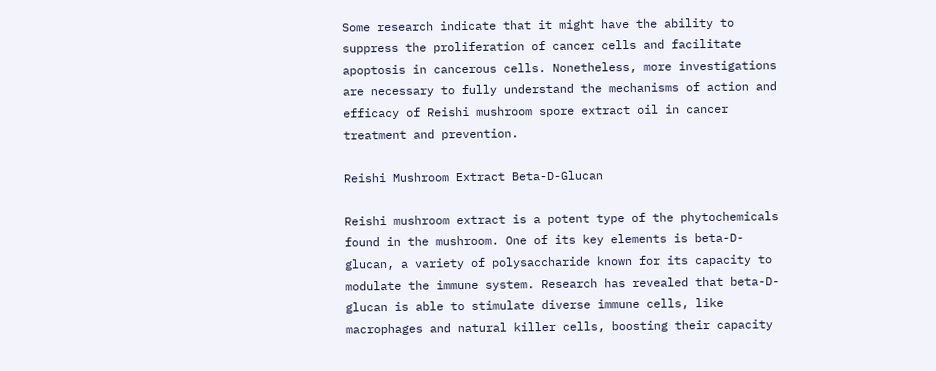Some research indicate that it might have the ability to suppress the proliferation of cancer cells and facilitate apoptosis in cancerous cells. Nonetheless, more investigations are necessary to fully understand the mechanisms of action and efficacy of Reishi mushroom spore extract oil in cancer treatment and prevention.

Reishi Mushroom Extract Beta-D-Glucan

Reishi mushroom extract is a potent type of the phytochemicals found in the mushroom. One of its key elements is beta-D-glucan, a variety of polysaccharide known for its capacity to modulate the immune system. Research has revealed that beta-D-glucan is able to stimulate diverse immune cells, like macrophages and natural killer cells, boosting their capacity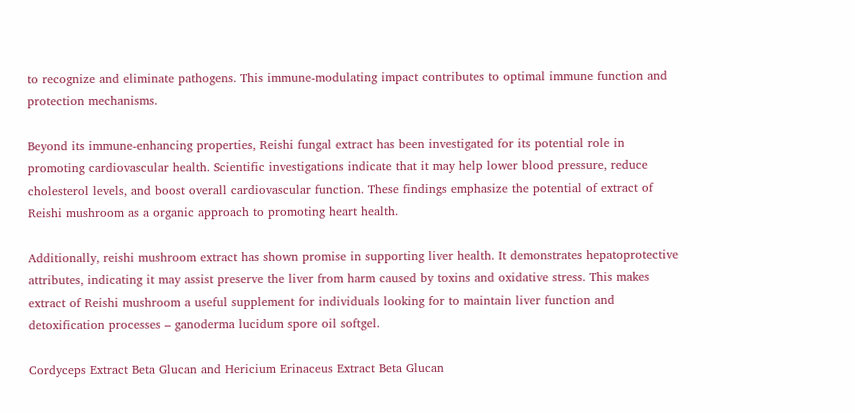to recognize and eliminate pathogens. This immune-modulating impact contributes to optimal immune function and protection mechanisms.

Beyond its immune-enhancing properties, Reishi fungal extract has been investigated for its potential role in promoting cardiovascular health. Scientific investigations indicate that it may help lower blood pressure, reduce cholesterol levels, and boost overall cardiovascular function. These findings emphasize the potential of extract of Reishi mushroom as a organic approach to promoting heart health.

Additionally, reishi mushroom extract has shown promise in supporting liver health. It demonstrates hepatoprotective attributes, indicating it may assist preserve the liver from harm caused by toxins and oxidative stress. This makes extract of Reishi mushroom a useful supplement for individuals looking for to maintain liver function and detoxification processes – ganoderma lucidum spore oil softgel.

Cordyceps Extract Beta Glucan and Hericium Erinaceus Extract Beta Glucan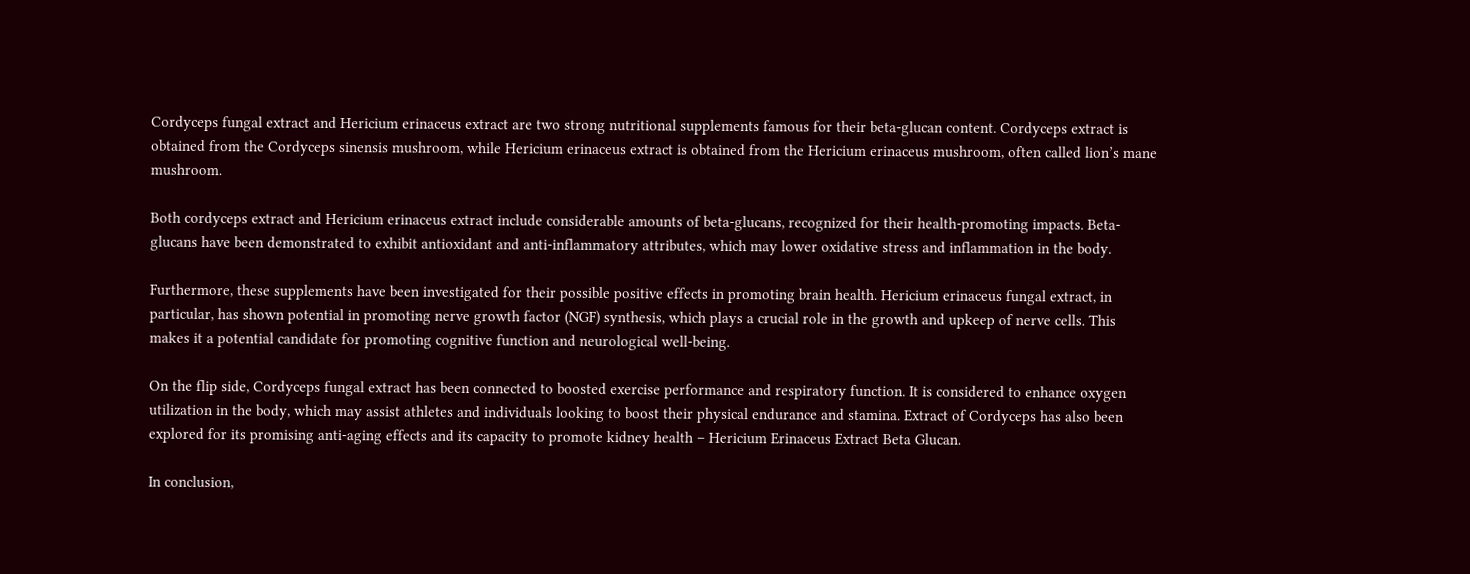Cordyceps fungal extract and Hericium erinaceus extract are two strong nutritional supplements famous for their beta-glucan content. Cordyceps extract is obtained from the Cordyceps sinensis mushroom, while Hericium erinaceus extract is obtained from the Hericium erinaceus mushroom, often called lion’s mane mushroom.

Both cordyceps extract and Hericium erinaceus extract include considerable amounts of beta-glucans, recognized for their health-promoting impacts. Beta-glucans have been demonstrated to exhibit antioxidant and anti-inflammatory attributes, which may lower oxidative stress and inflammation in the body.

Furthermore, these supplements have been investigated for their possible positive effects in promoting brain health. Hericium erinaceus fungal extract, in particular, has shown potential in promoting nerve growth factor (NGF) synthesis, which plays a crucial role in the growth and upkeep of nerve cells. This makes it a potential candidate for promoting cognitive function and neurological well-being.

On the flip side, Cordyceps fungal extract has been connected to boosted exercise performance and respiratory function. It is considered to enhance oxygen utilization in the body, which may assist athletes and individuals looking to boost their physical endurance and stamina. Extract of Cordyceps has also been explored for its promising anti-aging effects and its capacity to promote kidney health – Hericium Erinaceus Extract Beta Glucan.

In conclusion,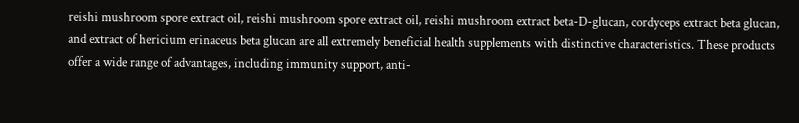reishi mushroom spore extract oil, reishi mushroom spore extract oil, reishi mushroom extract beta-D-glucan, cordyceps extract beta glucan, and extract of hericium erinaceus beta glucan are all extremely beneficial health supplements with distinctive characteristics. These products offer a wide range of advantages, including immunity support, anti-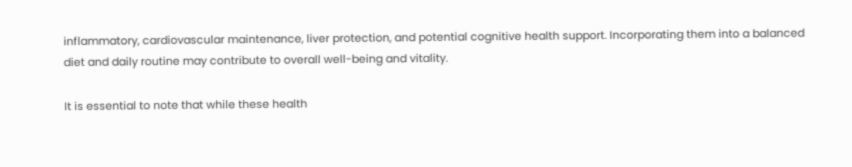inflammatory, cardiovascular maintenance, liver protection, and potential cognitive health support. Incorporating them into a balanced diet and daily routine may contribute to overall well-being and vitality.

It is essential to note that while these health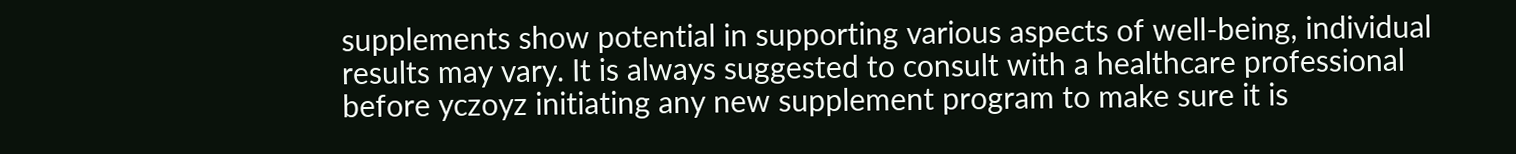supplements show potential in supporting various aspects of well-being, individual results may vary. It is always suggested to consult with a healthcare professional before yczoyz initiating any new supplement program to make sure it is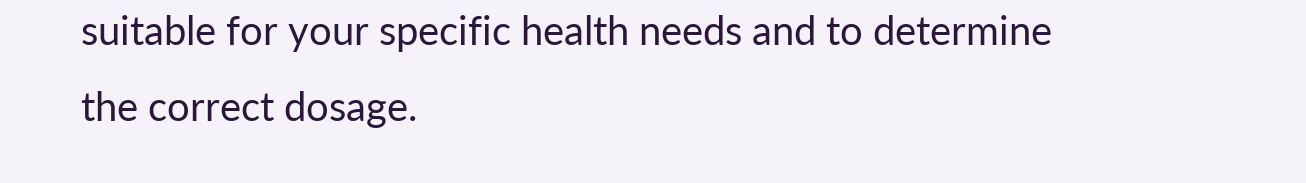suitable for your specific health needs and to determine the correct dosage.